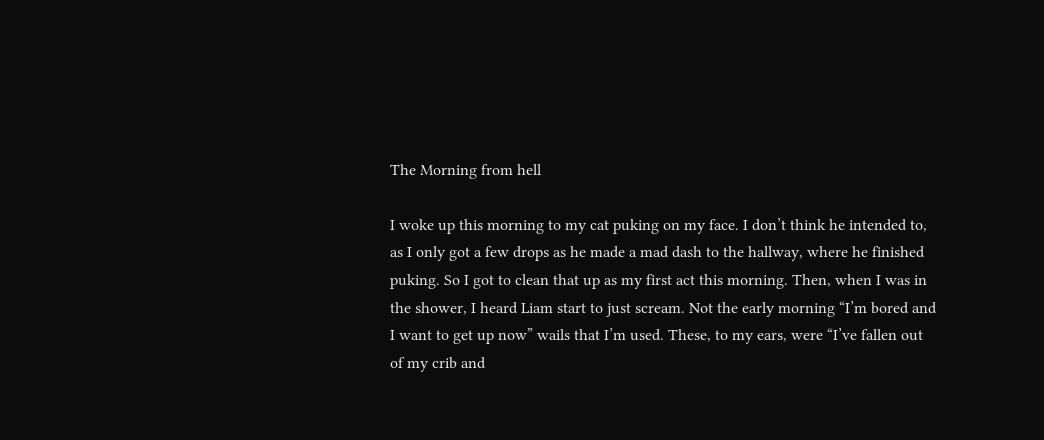The Morning from hell

I woke up this morning to my cat puking on my face. I don’t think he intended to, as I only got a few drops as he made a mad dash to the hallway, where he finished puking. So I got to clean that up as my first act this morning. Then, when I was in the shower, I heard Liam start to just scream. Not the early morning “I’m bored and I want to get up now” wails that I’m used. These, to my ears, were “I’ve fallen out of my crib and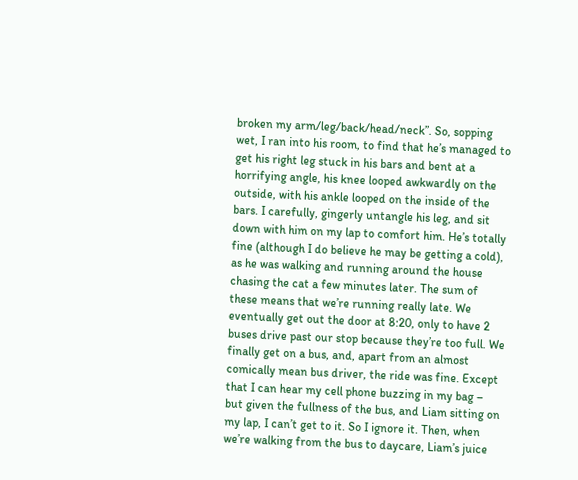broken my arm/leg/back/head/neck”. So, sopping wet, I ran into his room, to find that he’s managed to get his right leg stuck in his bars and bent at a horrifying angle, his knee looped awkwardly on the outside, with his ankle looped on the inside of the bars. I carefully, gingerly untangle his leg, and sit down with him on my lap to comfort him. He’s totally fine (although I do believe he may be getting a cold), as he was walking and running around the house chasing the cat a few minutes later. The sum of these means that we’re running really late. We eventually get out the door at 8:20, only to have 2 buses drive past our stop because they’re too full. We finally get on a bus, and, apart from an almost comically mean bus driver, the ride was fine. Except that I can hear my cell phone buzzing in my bag – but given the fullness of the bus, and Liam sitting on my lap, I can’t get to it. So I ignore it. Then, when we’re walking from the bus to daycare, Liam’s juice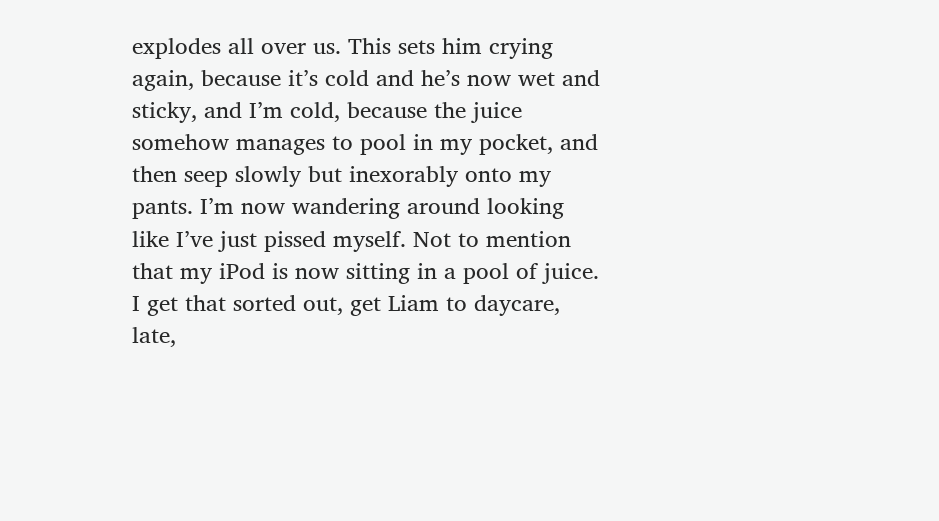explodes all over us. This sets him crying again, because it’s cold and he’s now wet and sticky, and I’m cold, because the juice somehow manages to pool in my pocket, and then seep slowly but inexorably onto my pants. I’m now wandering around looking like I’ve just pissed myself. Not to mention that my iPod is now sitting in a pool of juice. I get that sorted out, get Liam to daycare, late,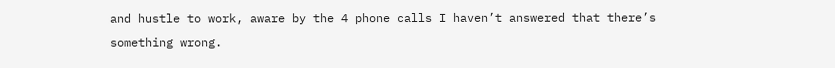and hustle to work, aware by the 4 phone calls I haven’t answered that there’s something wrong.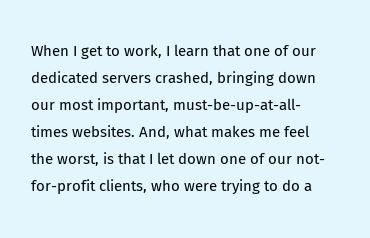When I get to work, I learn that one of our dedicated servers crashed, bringing down our most important, must-be-up-at-all-times websites. And, what makes me feel the worst, is that I let down one of our not-for-profit clients, who were trying to do a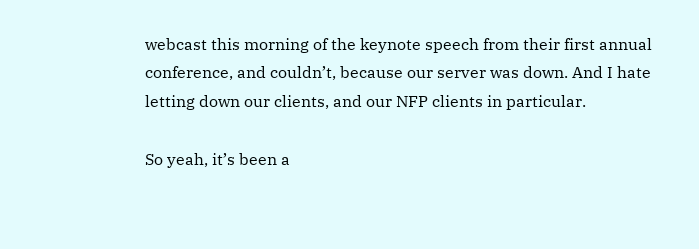webcast this morning of the keynote speech from their first annual conference, and couldn’t, because our server was down. And I hate letting down our clients, and our NFP clients in particular.

So yeah, it’s been a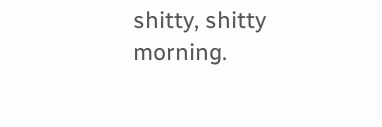shitty, shitty morning.